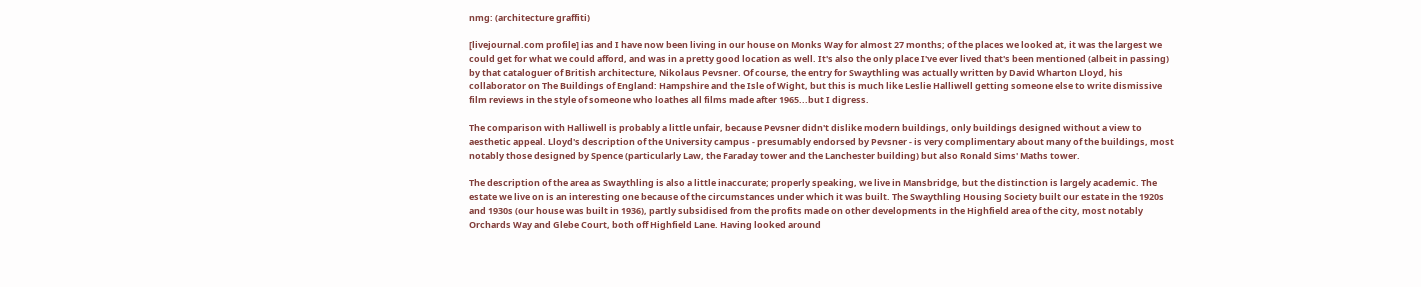nmg: (architecture graffiti)

[livejournal.com profile] ias and I have now been living in our house on Monks Way for almost 27 months; of the places we looked at, it was the largest we could get for what we could afford, and was in a pretty good location as well. It's also the only place I've ever lived that's been mentioned (albeit in passing) by that cataloguer of British architecture, Nikolaus Pevsner. Of course, the entry for Swaythling was actually written by David Wharton Lloyd, his collaborator on The Buildings of England: Hampshire and the Isle of Wight, but this is much like Leslie Halliwell getting someone else to write dismissive film reviews in the style of someone who loathes all films made after 1965...but I digress.

The comparison with Halliwell is probably a little unfair, because Pevsner didn't dislike modern buildings, only buildings designed without a view to aesthetic appeal. Lloyd's description of the University campus - presumably endorsed by Pevsner - is very complimentary about many of the buildings, most notably those designed by Spence (particularly Law, the Faraday tower and the Lanchester building) but also Ronald Sims' Maths tower.

The description of the area as Swaythling is also a little inaccurate; properly speaking, we live in Mansbridge, but the distinction is largely academic. The estate we live on is an interesting one because of the circumstances under which it was built. The Swaythling Housing Society built our estate in the 1920s and 1930s (our house was built in 1936), partly subsidised from the profits made on other developments in the Highfield area of the city, most notably Orchards Way and Glebe Court, both off Highfield Lane. Having looked around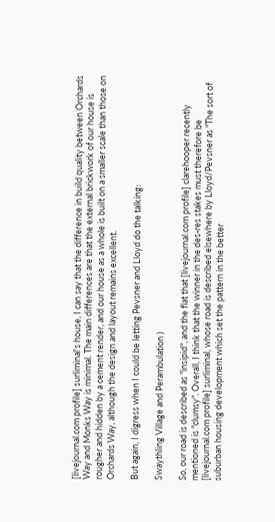[livejournal.com profile] surliminal's house, I can say that the difference in build quality between Orchards Way and Monks Way is minimal. The main differences are that the external brickwork of our house is rougher and hidden by a cement render, and our house as a whole is built on a smaller scale than those on Orchards Way, although the design and layout remains excellent.

But again, I digress when I could be letting Pevsner and Lloyd do the talking:

Swaythling Village and Perambulation )

So, our road is described as "insipid", and the flat that [livejournal.com profile] clarehooper recently mentioned is "clumsy". Overall, I think that the winner in the des-res stakes must therefore be [livejournal.com profile] surliminal, whose road is described elsewhere by Lloyd/Pevsner as "The sort of suburban housing development which set the pattern in the better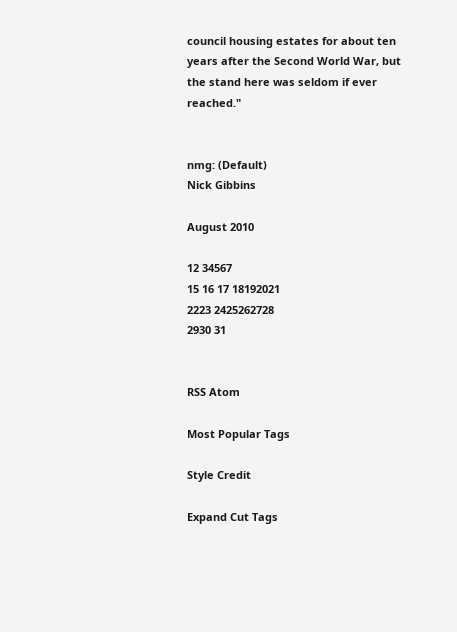council housing estates for about ten years after the Second World War, but the stand here was seldom if ever reached."


nmg: (Default)
Nick Gibbins

August 2010

12 34567
15 16 17 18192021
2223 2425262728
2930 31


RSS Atom

Most Popular Tags

Style Credit

Expand Cut Tags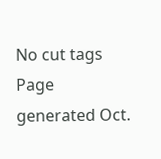No cut tags
Page generated Oct.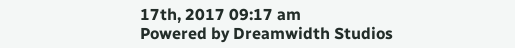17th, 2017 09:17 am
Powered by Dreamwidth Studios